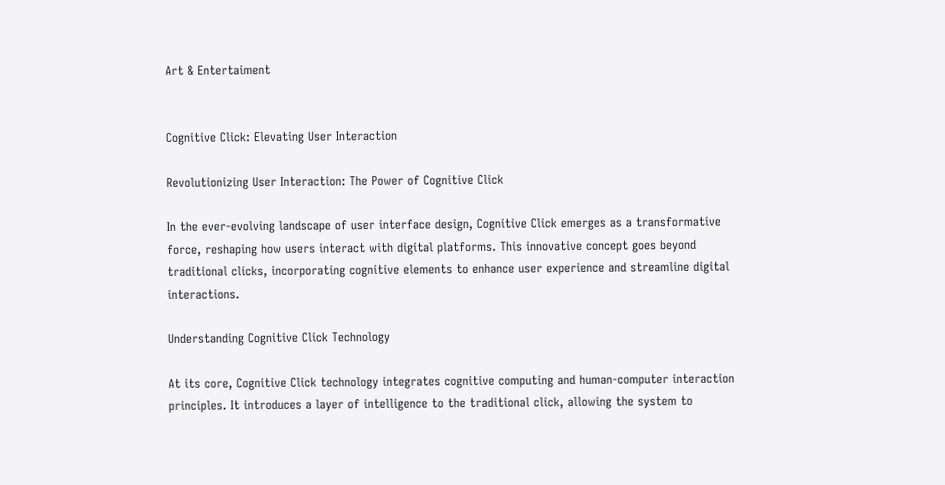Art & Entertaiment


Cognitive Click: Elevating User Interaction

Revolutionizing User Interaction: The Power of Cognitive Click

In the ever-evolving landscape of user interface design, Cognitive Click emerges as a transformative force, reshaping how users interact with digital platforms. This innovative concept goes beyond traditional clicks, incorporating cognitive elements to enhance user experience and streamline digital interactions.

Understanding Cognitive Click Technology

At its core, Cognitive Click technology integrates cognitive computing and human-computer interaction principles. It introduces a layer of intelligence to the traditional click, allowing the system to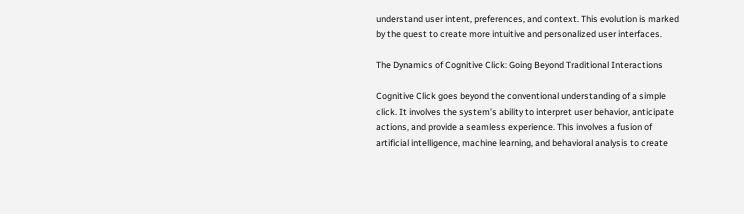understand user intent, preferences, and context. This evolution is marked by the quest to create more intuitive and personalized user interfaces.

The Dynamics of Cognitive Click: Going Beyond Traditional Interactions

Cognitive Click goes beyond the conventional understanding of a simple click. It involves the system’s ability to interpret user behavior, anticipate actions, and provide a seamless experience. This involves a fusion of artificial intelligence, machine learning, and behavioral analysis to create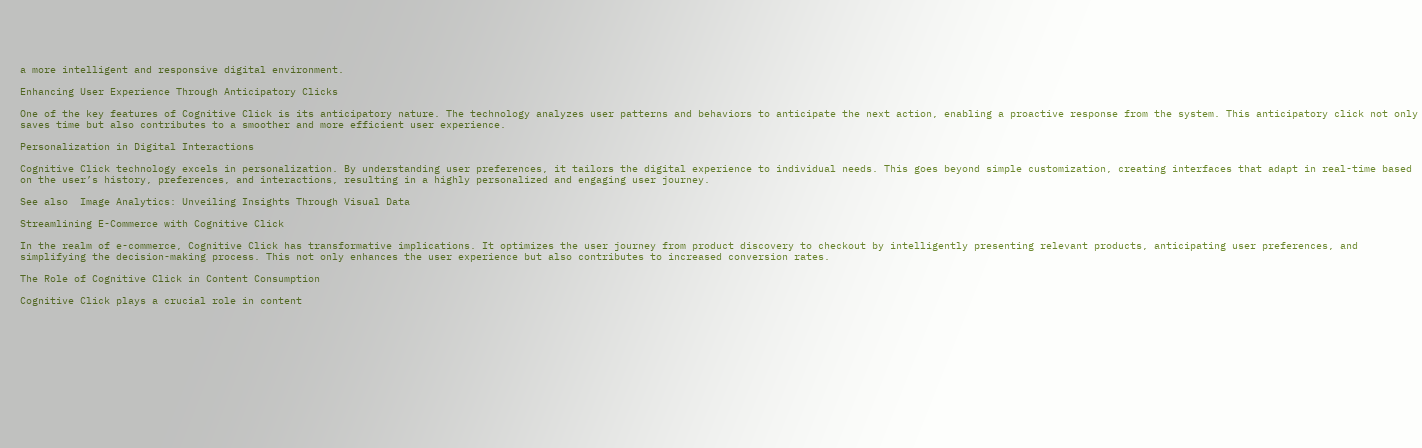a more intelligent and responsive digital environment.

Enhancing User Experience Through Anticipatory Clicks

One of the key features of Cognitive Click is its anticipatory nature. The technology analyzes user patterns and behaviors to anticipate the next action, enabling a proactive response from the system. This anticipatory click not only saves time but also contributes to a smoother and more efficient user experience.

Personalization in Digital Interactions

Cognitive Click technology excels in personalization. By understanding user preferences, it tailors the digital experience to individual needs. This goes beyond simple customization, creating interfaces that adapt in real-time based on the user’s history, preferences, and interactions, resulting in a highly personalized and engaging user journey.

See also  Image Analytics: Unveiling Insights Through Visual Data

Streamlining E-Commerce with Cognitive Click

In the realm of e-commerce, Cognitive Click has transformative implications. It optimizes the user journey from product discovery to checkout by intelligently presenting relevant products, anticipating user preferences, and simplifying the decision-making process. This not only enhances the user experience but also contributes to increased conversion rates.

The Role of Cognitive Click in Content Consumption

Cognitive Click plays a crucial role in content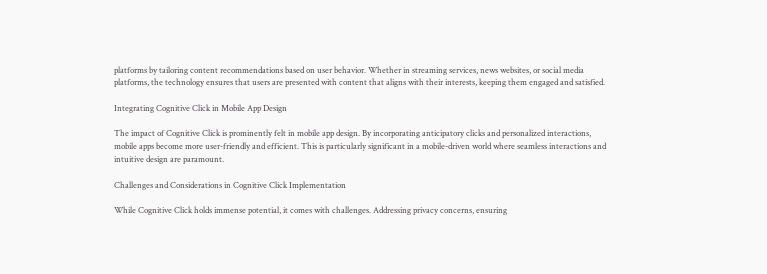platforms by tailoring content recommendations based on user behavior. Whether in streaming services, news websites, or social media platforms, the technology ensures that users are presented with content that aligns with their interests, keeping them engaged and satisfied.

Integrating Cognitive Click in Mobile App Design

The impact of Cognitive Click is prominently felt in mobile app design. By incorporating anticipatory clicks and personalized interactions, mobile apps become more user-friendly and efficient. This is particularly significant in a mobile-driven world where seamless interactions and intuitive design are paramount.

Challenges and Considerations in Cognitive Click Implementation

While Cognitive Click holds immense potential, it comes with challenges. Addressing privacy concerns, ensuring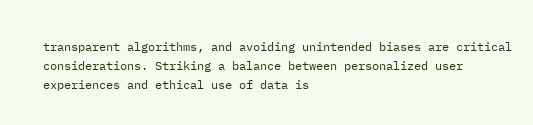transparent algorithms, and avoiding unintended biases are critical considerations. Striking a balance between personalized user experiences and ethical use of data is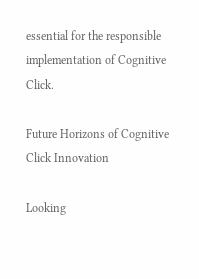essential for the responsible implementation of Cognitive Click.

Future Horizons of Cognitive Click Innovation

Looking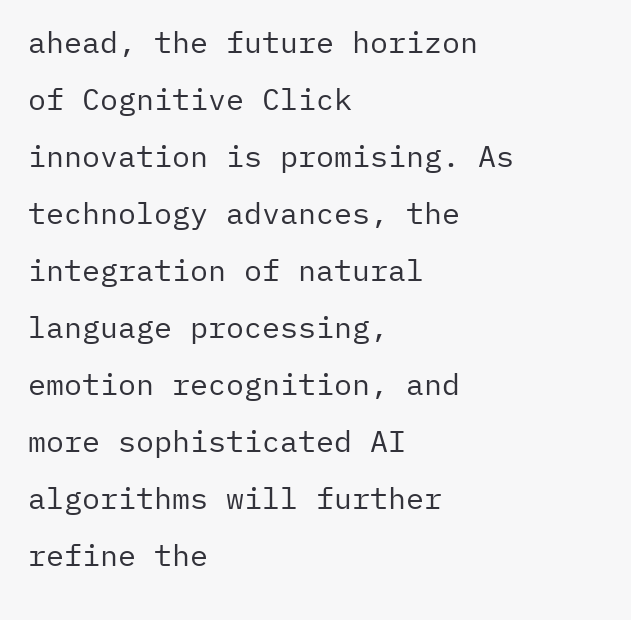ahead, the future horizon of Cognitive Click innovation is promising. As technology advances, the integration of natural language processing, emotion recognition, and more sophisticated AI algorithms will further refine the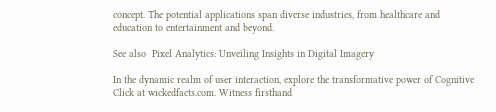concept. The potential applications span diverse industries, from healthcare and education to entertainment and beyond.

See also  Pixel Analytics: Unveiling Insights in Digital Imagery

In the dynamic realm of user interaction, explore the transformative power of Cognitive Click at wickedfacts.com. Witness firsthand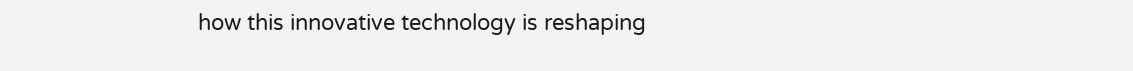how this innovative technology is reshaping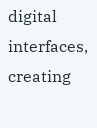digital interfaces, creating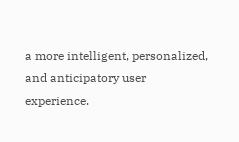a more intelligent, personalized, and anticipatory user experience.